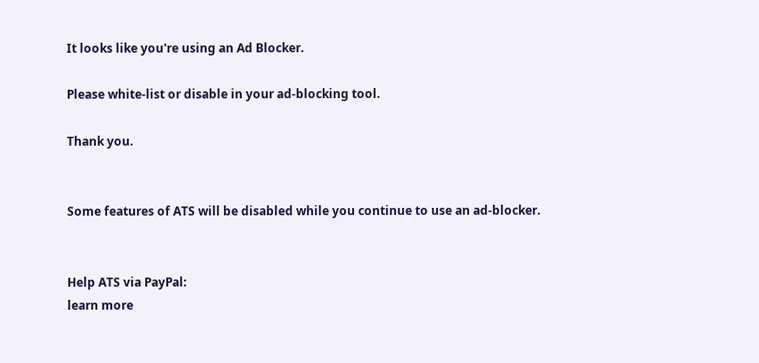It looks like you're using an Ad Blocker.

Please white-list or disable in your ad-blocking tool.

Thank you.


Some features of ATS will be disabled while you continue to use an ad-blocker.


Help ATS via PayPal:
learn more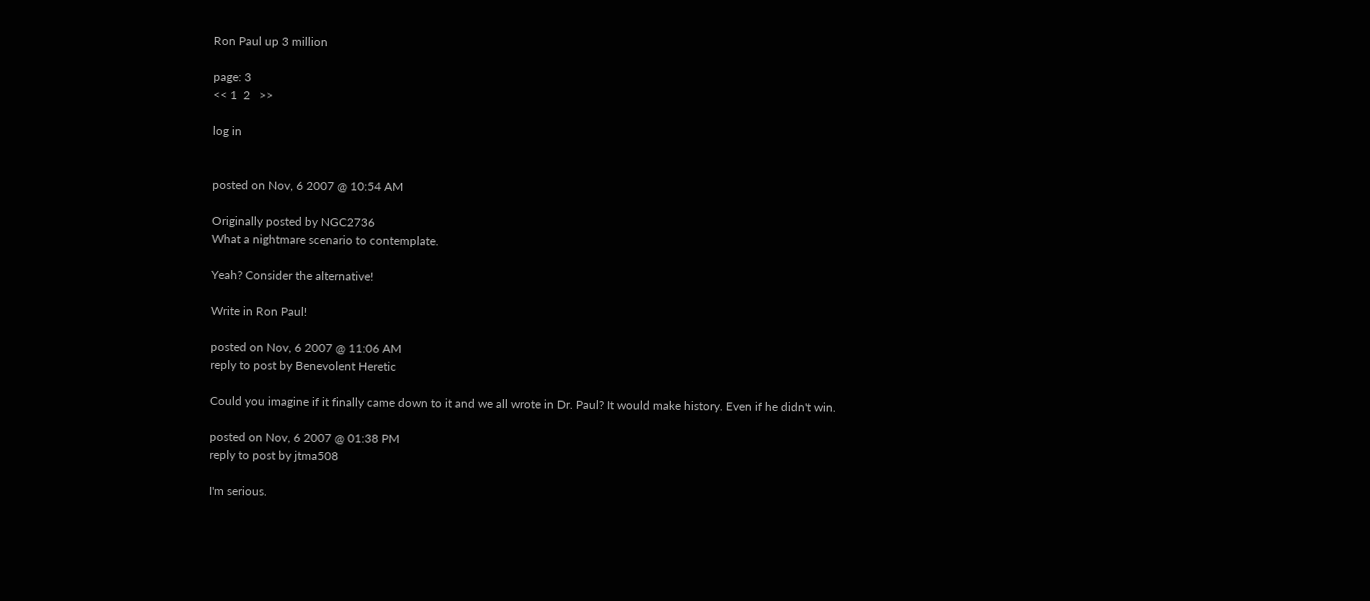Ron Paul up 3 million

page: 3
<< 1  2   >>

log in


posted on Nov, 6 2007 @ 10:54 AM

Originally posted by NGC2736
What a nightmare scenario to contemplate.

Yeah? Consider the alternative!

Write in Ron Paul!

posted on Nov, 6 2007 @ 11:06 AM
reply to post by Benevolent Heretic

Could you imagine if it finally came down to it and we all wrote in Dr. Paul? It would make history. Even if he didn't win.

posted on Nov, 6 2007 @ 01:38 PM
reply to post by jtma508

I'm serious.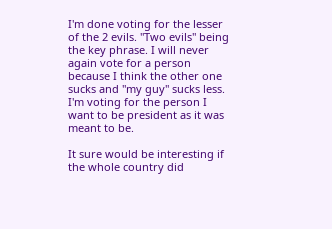I'm done voting for the lesser of the 2 evils. "Two evils" being the key phrase. I will never again vote for a person because I think the other one sucks and "my guy" sucks less. I'm voting for the person I want to be president as it was meant to be.

It sure would be interesting if the whole country did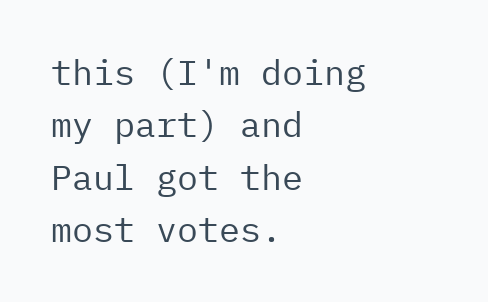this (I'm doing my part) and Paul got the most votes.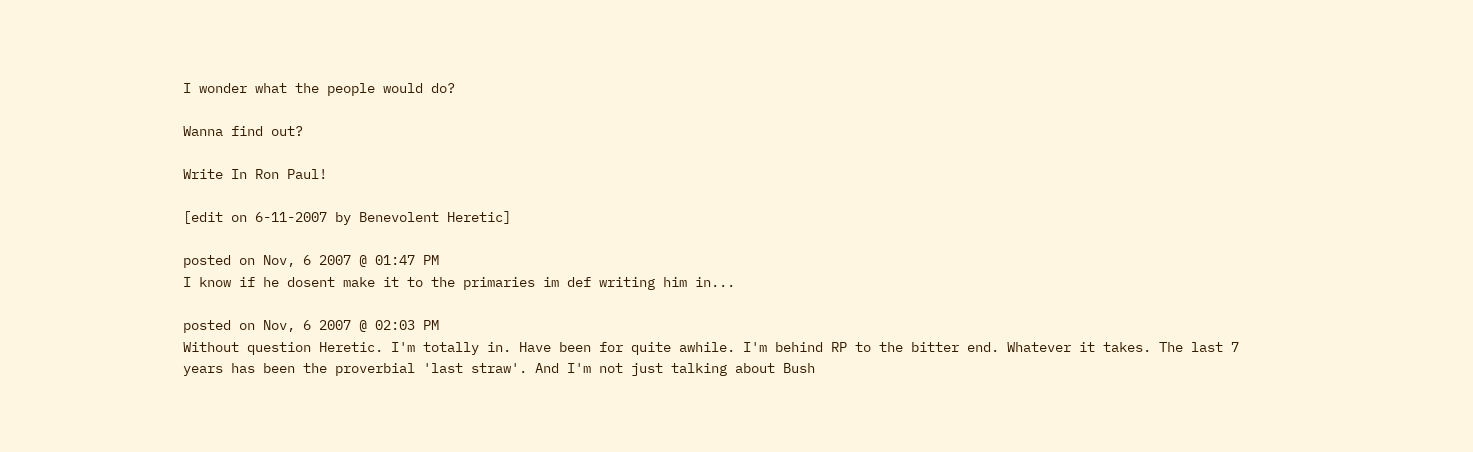I wonder what the people would do?

Wanna find out?

Write In Ron Paul!

[edit on 6-11-2007 by Benevolent Heretic]

posted on Nov, 6 2007 @ 01:47 PM
I know if he dosent make it to the primaries im def writing him in...

posted on Nov, 6 2007 @ 02:03 PM
Without question Heretic. I'm totally in. Have been for quite awhile. I'm behind RP to the bitter end. Whatever it takes. The last 7 years has been the proverbial 'last straw'. And I'm not just talking about Bush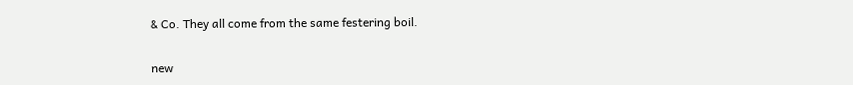& Co. They all come from the same festering boil.

new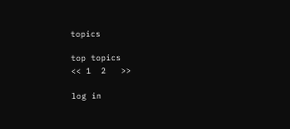topics

top topics
<< 1  2   >>

log in